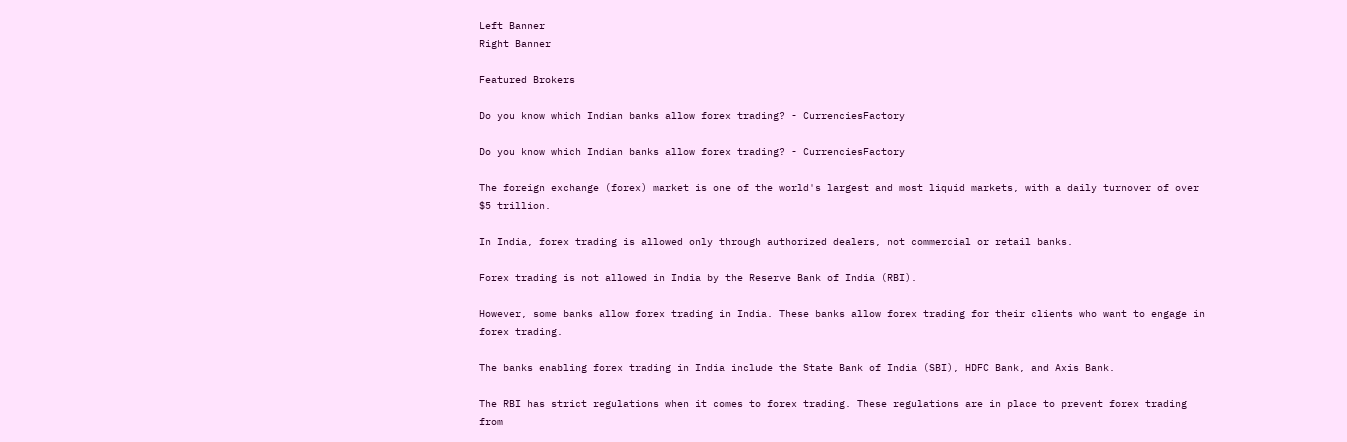Left Banner
Right Banner

Featured Brokers

Do you know which Indian banks allow forex trading? - CurrenciesFactory

Do you know which Indian banks allow forex trading? - CurrenciesFactory

The foreign exchange (forex) market is one of the world's largest and most liquid markets, with a daily turnover of over $5 trillion.

In India, forex trading is allowed only through authorized dealers, not commercial or retail banks.

Forex trading is not allowed in India by the Reserve Bank of India (RBI).

However, some banks allow forex trading in India. These banks allow forex trading for their clients who want to engage in forex trading.

The banks enabling forex trading in India include the State Bank of India (SBI), HDFC Bank, and Axis Bank.

The RBI has strict regulations when it comes to forex trading. These regulations are in place to prevent forex trading from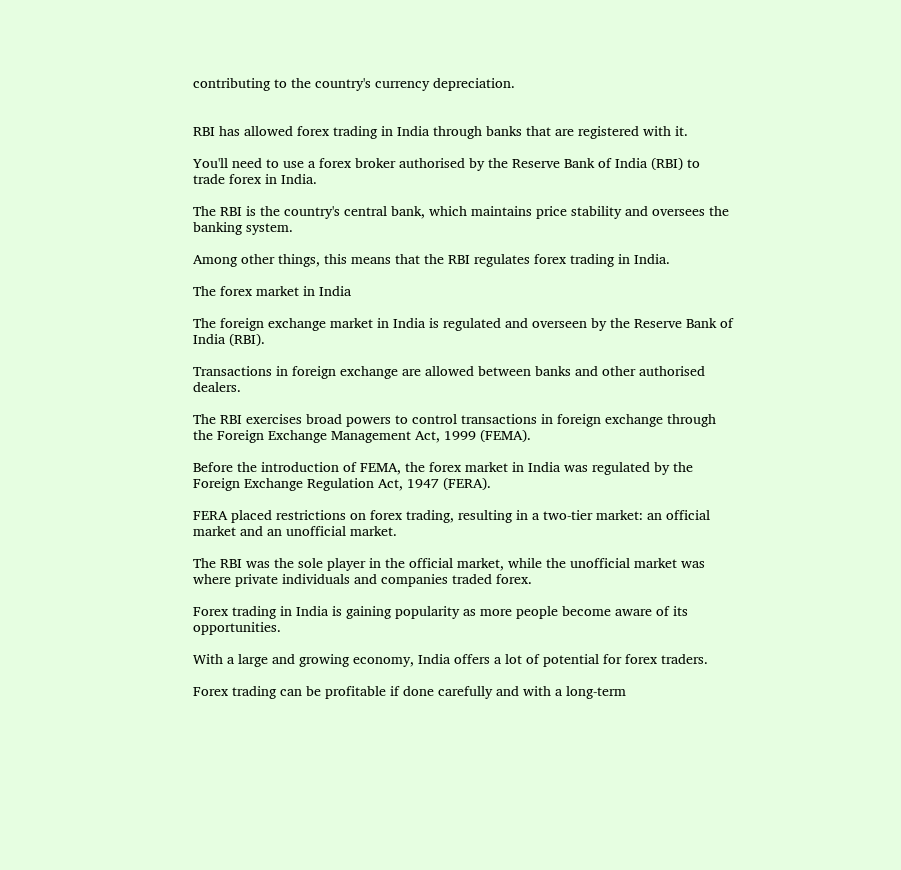contributing to the country's currency depreciation.


RBI has allowed forex trading in India through banks that are registered with it.

You'll need to use a forex broker authorised by the Reserve Bank of India (RBI) to trade forex in India.

The RBI is the country's central bank, which maintains price stability and oversees the banking system.

Among other things, this means that the RBI regulates forex trading in India.

The forex market in India

The foreign exchange market in India is regulated and overseen by the Reserve Bank of India (RBI).

Transactions in foreign exchange are allowed between banks and other authorised dealers.

The RBI exercises broad powers to control transactions in foreign exchange through the Foreign Exchange Management Act, 1999 (FEMA).

Before the introduction of FEMA, the forex market in India was regulated by the Foreign Exchange Regulation Act, 1947 (FERA).

FERA placed restrictions on forex trading, resulting in a two-tier market: an official market and an unofficial market.

The RBI was the sole player in the official market, while the unofficial market was where private individuals and companies traded forex.

Forex trading in India is gaining popularity as more people become aware of its opportunities.

With a large and growing economy, India offers a lot of potential for forex traders.

Forex trading can be profitable if done carefully and with a long-term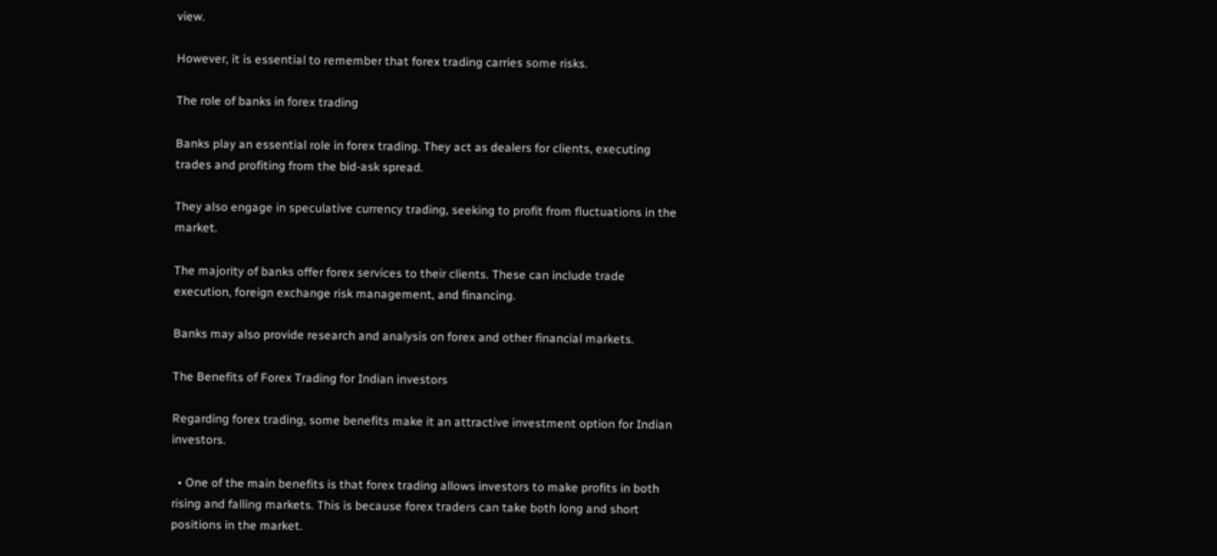view.

However, it is essential to remember that forex trading carries some risks.

The role of banks in forex trading

Banks play an essential role in forex trading. They act as dealers for clients, executing trades and profiting from the bid-ask spread.

They also engage in speculative currency trading, seeking to profit from fluctuations in the market.

The majority of banks offer forex services to their clients. These can include trade execution, foreign exchange risk management, and financing.

Banks may also provide research and analysis on forex and other financial markets.

The Benefits of Forex Trading for Indian investors

Regarding forex trading, some benefits make it an attractive investment option for Indian investors.

  • One of the main benefits is that forex trading allows investors to make profits in both rising and falling markets. This is because forex traders can take both long and short positions in the market.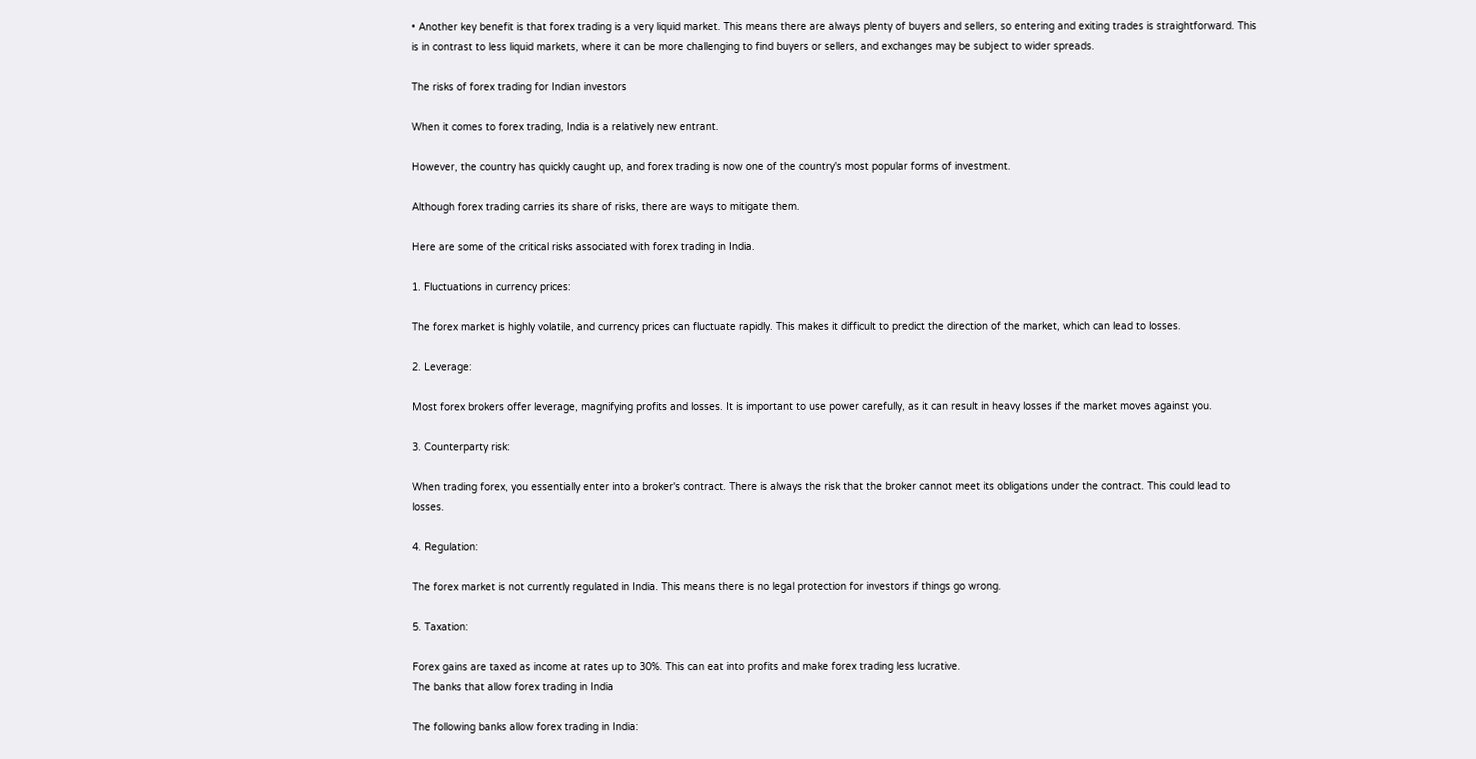• Another key benefit is that forex trading is a very liquid market. This means there are always plenty of buyers and sellers, so entering and exiting trades is straightforward. This is in contrast to less liquid markets, where it can be more challenging to find buyers or sellers, and exchanges may be subject to wider spreads.

The risks of forex trading for Indian investors

When it comes to forex trading, India is a relatively new entrant.

However, the country has quickly caught up, and forex trading is now one of the country's most popular forms of investment.

Although forex trading carries its share of risks, there are ways to mitigate them.

Here are some of the critical risks associated with forex trading in India.

1. Fluctuations in currency prices:

The forex market is highly volatile, and currency prices can fluctuate rapidly. This makes it difficult to predict the direction of the market, which can lead to losses.

2. Leverage:

Most forex brokers offer leverage, magnifying profits and losses. It is important to use power carefully, as it can result in heavy losses if the market moves against you.

3. Counterparty risk:

When trading forex, you essentially enter into a broker's contract. There is always the risk that the broker cannot meet its obligations under the contract. This could lead to losses.

4. Regulation:

The forex market is not currently regulated in India. This means there is no legal protection for investors if things go wrong.

5. Taxation:

Forex gains are taxed as income at rates up to 30%. This can eat into profits and make forex trading less lucrative.
The banks that allow forex trading in India

The following banks allow forex trading in India: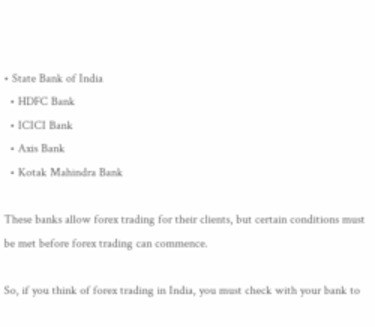• State Bank of India
  • HDFC Bank
  • ICICI Bank
  • Axis Bank
  • Kotak Mahindra Bank

These banks allow forex trading for their clients, but certain conditions must be met before forex trading can commence.

So, if you think of forex trading in India, you must check with your bank to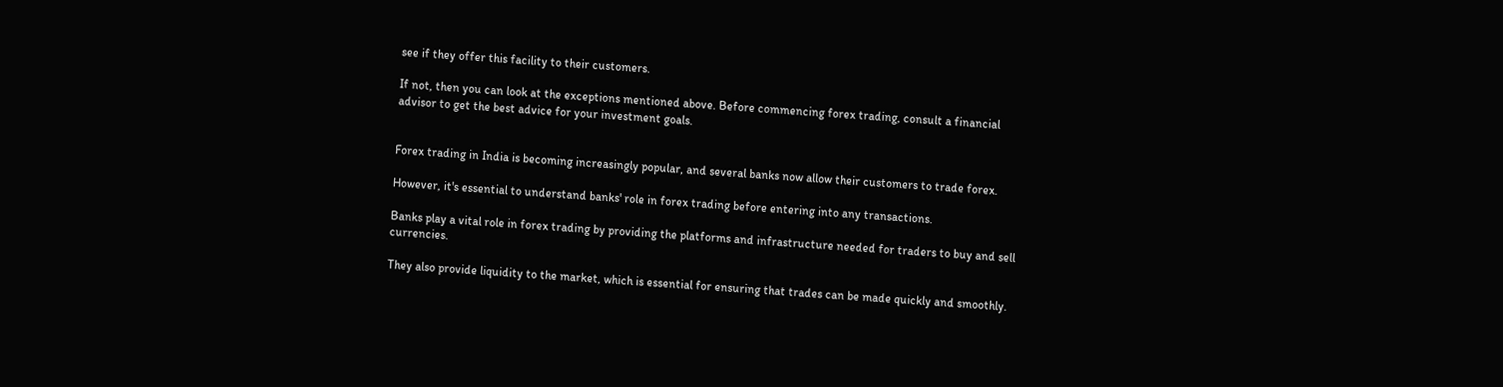see if they offer this facility to their customers.

If not, then you can look at the exceptions mentioned above. Before commencing forex trading, consult a financial advisor to get the best advice for your investment goals.


Forex trading in India is becoming increasingly popular, and several banks now allow their customers to trade forex.

However, it's essential to understand banks' role in forex trading before entering into any transactions.

Banks play a vital role in forex trading by providing the platforms and infrastructure needed for traders to buy and sell currencies.

They also provide liquidity to the market, which is essential for ensuring that trades can be made quickly and smoothly.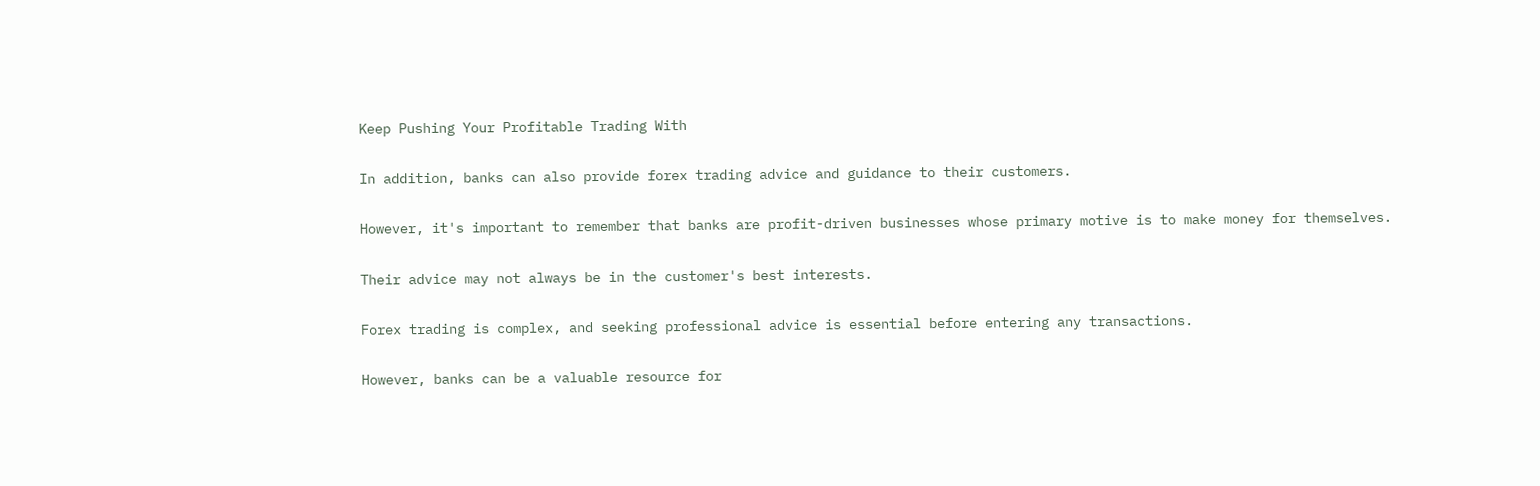Keep Pushing Your Profitable Trading With

In addition, banks can also provide forex trading advice and guidance to their customers.

However, it's important to remember that banks are profit-driven businesses whose primary motive is to make money for themselves.

Their advice may not always be in the customer's best interests.

Forex trading is complex, and seeking professional advice is essential before entering any transactions.

However, banks can be a valuable resource for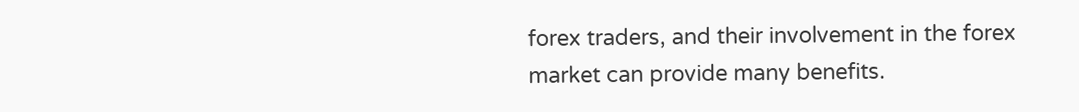forex traders, and their involvement in the forex market can provide many benefits.